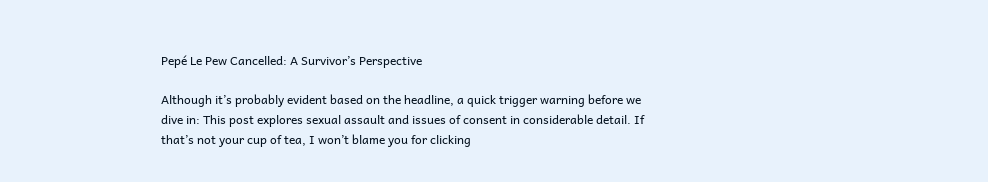Pepé Le Pew Cancelled: A Survivor’s Perspective

Although it’s probably evident based on the headline, a quick trigger warning before we dive in: This post explores sexual assault and issues of consent in considerable detail. If that’s not your cup of tea, I won’t blame you for clicking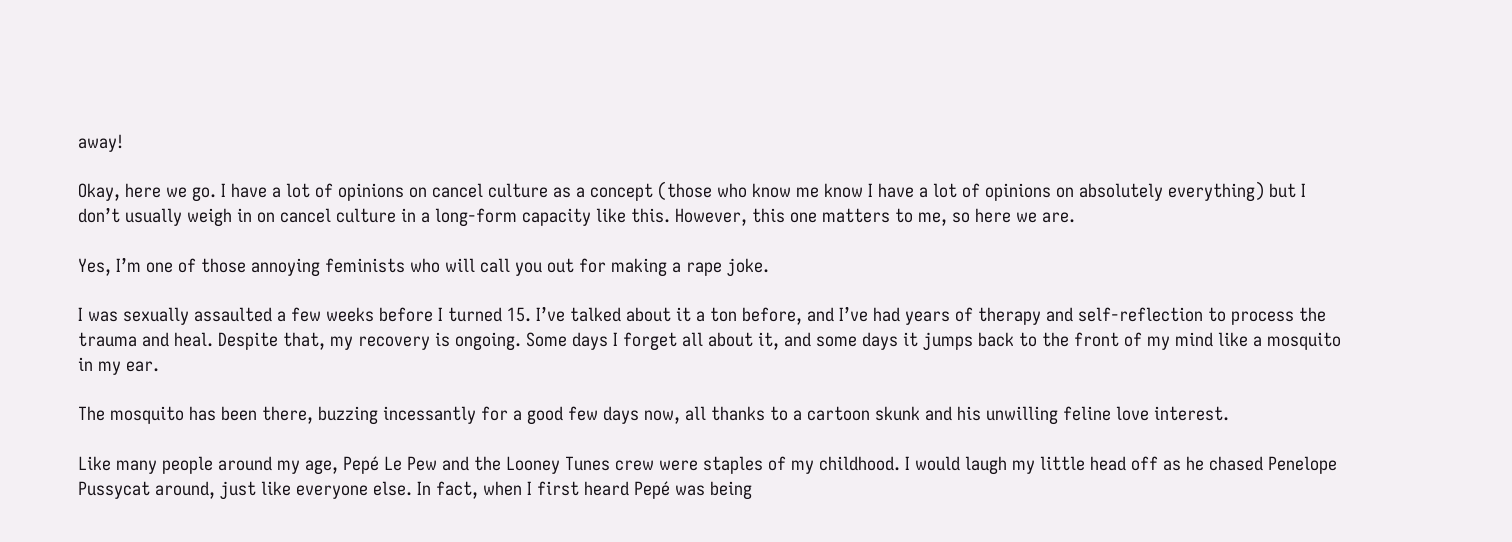away!

Okay, here we go. I have a lot of opinions on cancel culture as a concept (those who know me know I have a lot of opinions on absolutely everything) but I don’t usually weigh in on cancel culture in a long-form capacity like this. However, this one matters to me, so here we are.

Yes, I’m one of those annoying feminists who will call you out for making a rape joke.

I was sexually assaulted a few weeks before I turned 15. I’ve talked about it a ton before, and I’ve had years of therapy and self-reflection to process the trauma and heal. Despite that, my recovery is ongoing. Some days I forget all about it, and some days it jumps back to the front of my mind like a mosquito in my ear.

The mosquito has been there, buzzing incessantly for a good few days now, all thanks to a cartoon skunk and his unwilling feline love interest.

Like many people around my age, Pepé Le Pew and the Looney Tunes crew were staples of my childhood. I would laugh my little head off as he chased Penelope Pussycat around, just like everyone else. In fact, when I first heard Pepé was being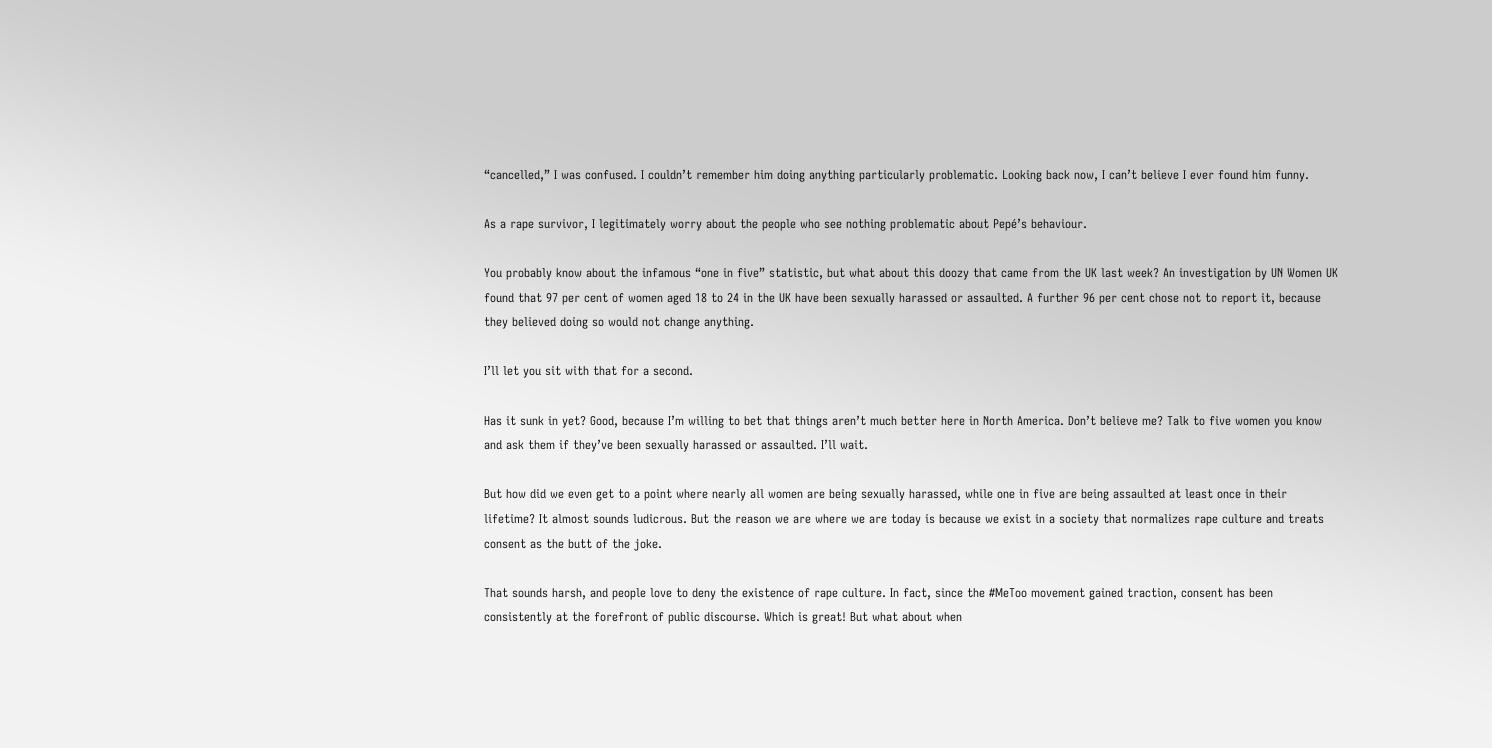“cancelled,” I was confused. I couldn’t remember him doing anything particularly problematic. Looking back now, I can’t believe I ever found him funny.

As a rape survivor, I legitimately worry about the people who see nothing problematic about Pepé’s behaviour.

You probably know about the infamous “one in five” statistic, but what about this doozy that came from the UK last week? An investigation by UN Women UK found that 97 per cent of women aged 18 to 24 in the UK have been sexually harassed or assaulted. A further 96 per cent chose not to report it, because they believed doing so would not change anything.

I’ll let you sit with that for a second.

Has it sunk in yet? Good, because I’m willing to bet that things aren’t much better here in North America. Don’t believe me? Talk to five women you know and ask them if they’ve been sexually harassed or assaulted. I’ll wait.

But how did we even get to a point where nearly all women are being sexually harassed, while one in five are being assaulted at least once in their lifetime? It almost sounds ludicrous. But the reason we are where we are today is because we exist in a society that normalizes rape culture and treats consent as the butt of the joke.

That sounds harsh, and people love to deny the existence of rape culture. In fact, since the #MeToo movement gained traction, consent has been consistently at the forefront of public discourse. Which is great! But what about when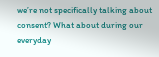we’re not specifically talking about consent? What about during our everyday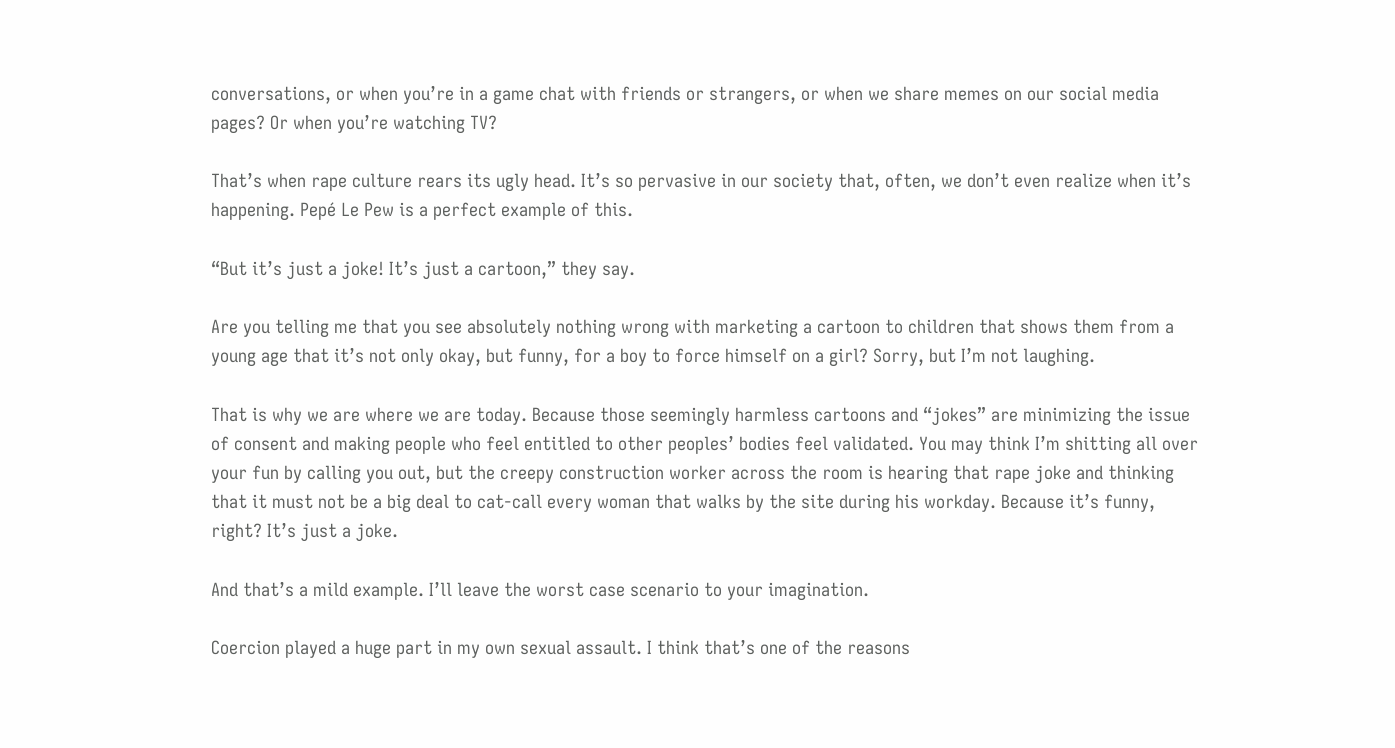conversations, or when you’re in a game chat with friends or strangers, or when we share memes on our social media pages? Or when you’re watching TV?

That’s when rape culture rears its ugly head. It’s so pervasive in our society that, often, we don’t even realize when it’s happening. Pepé Le Pew is a perfect example of this.

“But it’s just a joke! It’s just a cartoon,” they say.

Are you telling me that you see absolutely nothing wrong with marketing a cartoon to children that shows them from a young age that it’s not only okay, but funny, for a boy to force himself on a girl? Sorry, but I’m not laughing.

That is why we are where we are today. Because those seemingly harmless cartoons and “jokes” are minimizing the issue of consent and making people who feel entitled to other peoples’ bodies feel validated. You may think I’m shitting all over your fun by calling you out, but the creepy construction worker across the room is hearing that rape joke and thinking that it must not be a big deal to cat-call every woman that walks by the site during his workday. Because it’s funny, right? It’s just a joke.

And that’s a mild example. I’ll leave the worst case scenario to your imagination.

Coercion played a huge part in my own sexual assault. I think that’s one of the reasons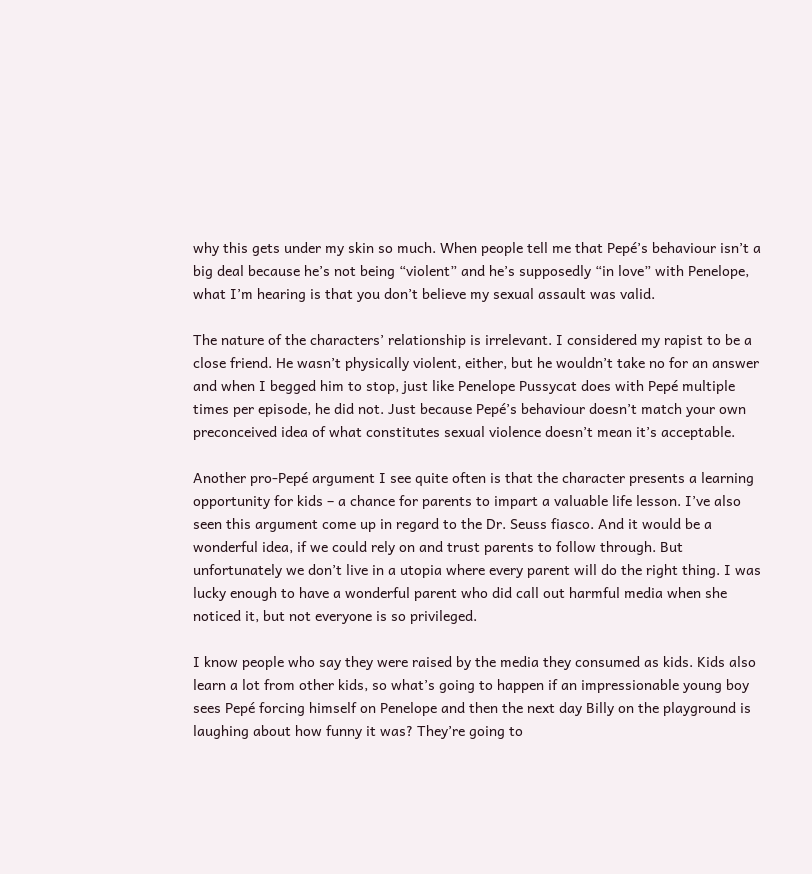why this gets under my skin so much. When people tell me that Pepé’s behaviour isn’t a big deal because he’s not being “violent” and he’s supposedly “in love” with Penelope, what I’m hearing is that you don’t believe my sexual assault was valid.

The nature of the characters’ relationship is irrelevant. I considered my rapist to be a close friend. He wasn’t physically violent, either, but he wouldn’t take no for an answer and when I begged him to stop, just like Penelope Pussycat does with Pepé multiple times per episode, he did not. Just because Pepé’s behaviour doesn’t match your own preconceived idea of what constitutes sexual violence doesn’t mean it’s acceptable.

Another pro-Pepé argument I see quite often is that the character presents a learning opportunity for kids – a chance for parents to impart a valuable life lesson. I’ve also seen this argument come up in regard to the Dr. Seuss fiasco. And it would be a wonderful idea, if we could rely on and trust parents to follow through. But unfortunately we don’t live in a utopia where every parent will do the right thing. I was lucky enough to have a wonderful parent who did call out harmful media when she noticed it, but not everyone is so privileged.

I know people who say they were raised by the media they consumed as kids. Kids also learn a lot from other kids, so what’s going to happen if an impressionable young boy sees Pepé forcing himself on Penelope and then the next day Billy on the playground is laughing about how funny it was? They’re going to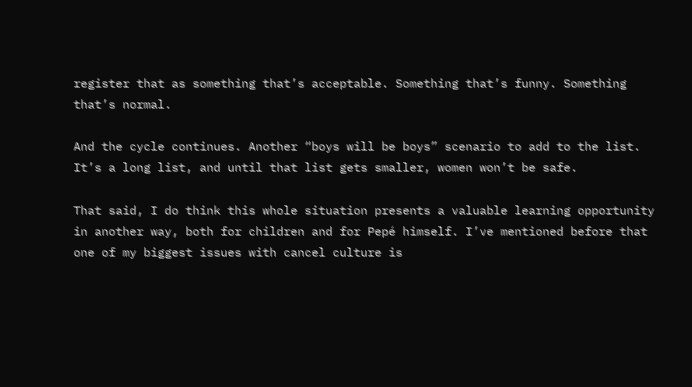register that as something that’s acceptable. Something that’s funny. Something that’s normal.

And the cycle continues. Another “boys will be boys” scenario to add to the list. It’s a long list, and until that list gets smaller, women won’t be safe.

That said, I do think this whole situation presents a valuable learning opportunity in another way, both for children and for Pepé himself. I’ve mentioned before that one of my biggest issues with cancel culture is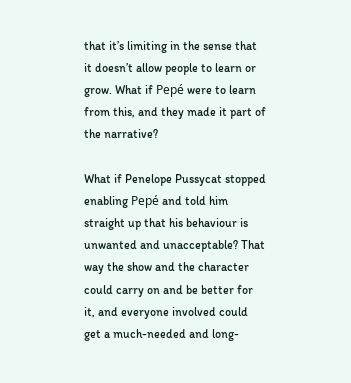that it’s limiting in the sense that it doesn’t allow people to learn or grow. What if Pepé were to learn from this, and they made it part of the narrative?

What if Penelope Pussycat stopped enabling Pepé and told him straight up that his behaviour is unwanted and unacceptable? That way the show and the character could carry on and be better for it, and everyone involved could get a much-needed and long-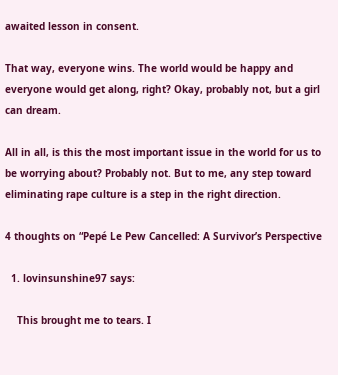awaited lesson in consent.

That way, everyone wins. The world would be happy and everyone would get along, right? Okay, probably not, but a girl can dream.

All in all, is this the most important issue in the world for us to be worrying about? Probably not. But to me, any step toward eliminating rape culture is a step in the right direction.

4 thoughts on “Pepé Le Pew Cancelled: A Survivor’s Perspective

  1. lovinsunshine97 says:

    This brought me to tears. I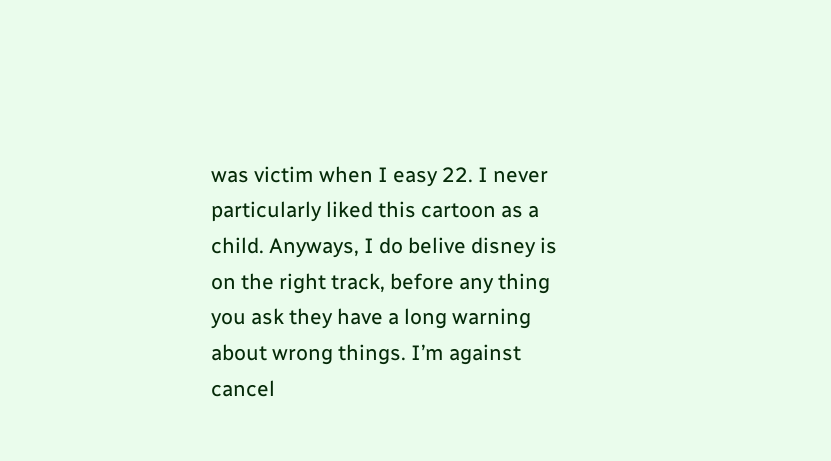was victim when I easy 22. I never particularly liked this cartoon as a child. Anyways, I do belive disney is on the right track, before any thing you ask they have a long warning about wrong things. I’m against cancel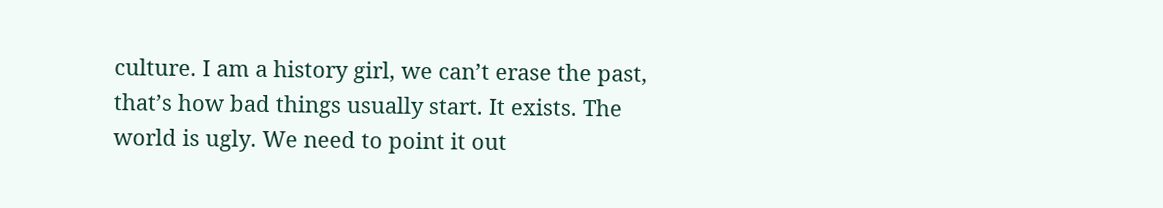culture. I am a history girl, we can’t erase the past, that’s how bad things usually start. It exists. The world is ugly. We need to point it out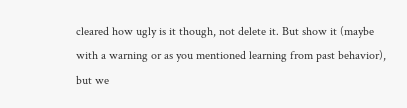cleared how ugly is it though, not delete it. But show it (maybe with a warning or as you mentioned learning from past behavior), but we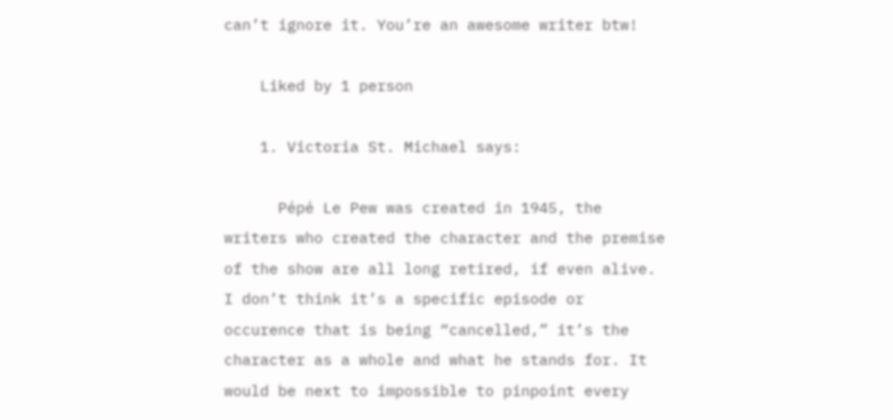can’t ignore it. You’re an awesome writer btw!

    Liked by 1 person

    1. Victoria St. Michael says:

      Pépé Le Pew was created in 1945, the writers who created the character and the premise of the show are all long retired, if even alive. I don’t think it’s a specific episode or occurence that is being “cancelled,” it’s the character as a whole and what he stands for. It would be next to impossible to pinpoint every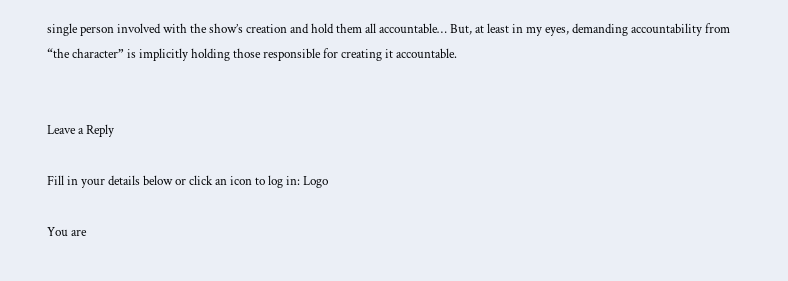single person involved with the show’s creation and hold them all accountable… But, at least in my eyes, demanding accountability from “the character” is implicitly holding those responsible for creating it accountable.


Leave a Reply

Fill in your details below or click an icon to log in: Logo

You are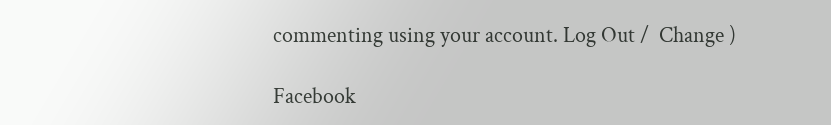commenting using your account. Log Out /  Change )

Facebook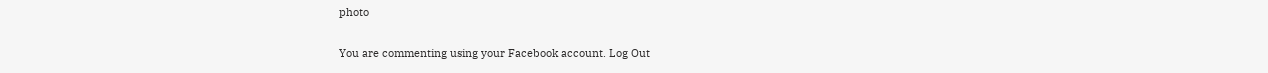photo

You are commenting using your Facebook account. Log Out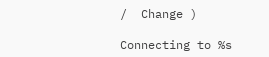/  Change )

Connecting to %s